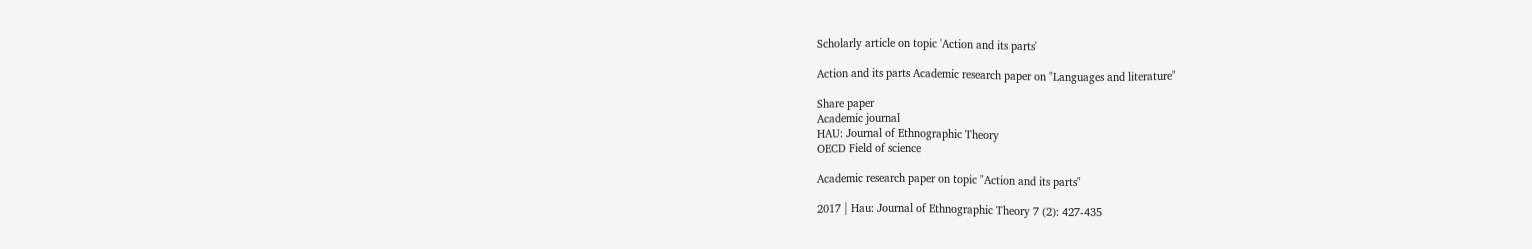Scholarly article on topic 'Action and its parts'

Action and its parts Academic research paper on "Languages and literature"

Share paper
Academic journal
HAU: Journal of Ethnographic Theory
OECD Field of science

Academic research paper on topic "Action and its parts"

2017 | Hau: Journal of Ethnographic Theory 7 (2): 427-435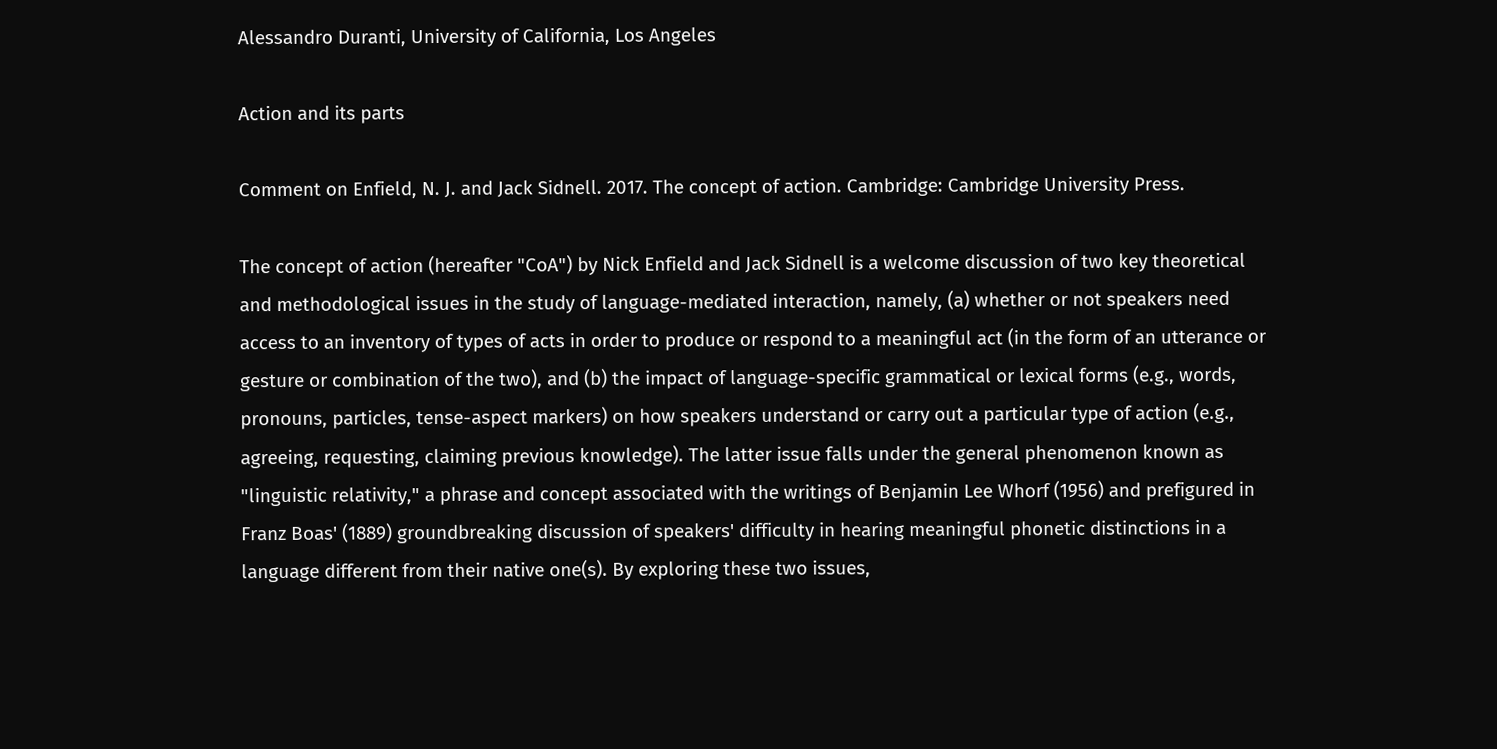Alessandro Duranti, University of California, Los Angeles

Action and its parts

Comment on Enfield, N. J. and Jack Sidnell. 2017. The concept of action. Cambridge: Cambridge University Press.

The concept of action (hereafter "CoA") by Nick Enfield and Jack Sidnell is a welcome discussion of two key theoretical and methodological issues in the study of language-mediated interaction, namely, (a) whether or not speakers need access to an inventory of types of acts in order to produce or respond to a meaningful act (in the form of an utterance or gesture or combination of the two), and (b) the impact of language-specific grammatical or lexical forms (e.g., words, pronouns, particles, tense-aspect markers) on how speakers understand or carry out a particular type of action (e.g., agreeing, requesting, claiming previous knowledge). The latter issue falls under the general phenomenon known as "linguistic relativity," a phrase and concept associated with the writings of Benjamin Lee Whorf (1956) and prefigured in Franz Boas' (1889) groundbreaking discussion of speakers' difficulty in hearing meaningful phonetic distinctions in a language different from their native one(s). By exploring these two issues,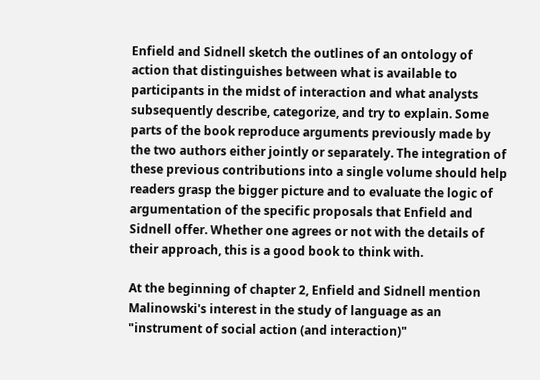Enfield and Sidnell sketch the outlines of an ontology of action that distinguishes between what is available to participants in the midst of interaction and what analysts subsequently describe, categorize, and try to explain. Some parts of the book reproduce arguments previously made by the two authors either jointly or separately. The integration of these previous contributions into a single volume should help readers grasp the bigger picture and to evaluate the logic of argumentation of the specific proposals that Enfield and Sidnell offer. Whether one agrees or not with the details of their approach, this is a good book to think with.

At the beginning of chapter 2, Enfield and Sidnell mention Malinowski's interest in the study of language as an "instrument of social action (and interaction)"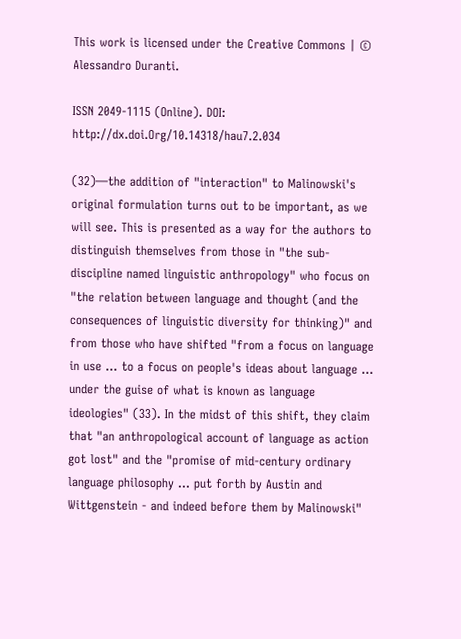This work is licensed under the Creative Commons | © Alessandro Duranti.

ISSN 2049-1115 (Online). DOI: http://dx.doi.Org/10.14318/hau7.2.034

(32)—the addition of "interaction" to Malinowski's original formulation turns out to be important, as we will see. This is presented as a way for the authors to distinguish themselves from those in "the sub-discipline named linguistic anthropology" who focus on "the relation between language and thought (and the consequences of linguistic diversity for thinking)" and from those who have shifted "from a focus on language in use ... to a focus on people's ideas about language ... under the guise of what is known as language ideologies" (33). In the midst of this shift, they claim that "an anthropological account of language as action got lost" and the "promise of mid-century ordinary language philosophy ... put forth by Austin and Wittgenstein - and indeed before them by Malinowski"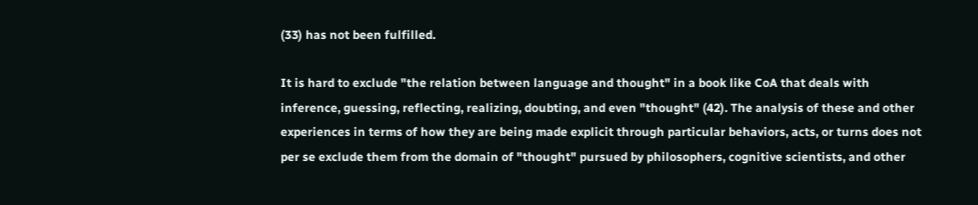(33) has not been fulfilled.

It is hard to exclude "the relation between language and thought" in a book like CoA that deals with inference, guessing, reflecting, realizing, doubting, and even "thought" (42). The analysis of these and other experiences in terms of how they are being made explicit through particular behaviors, acts, or turns does not per se exclude them from the domain of "thought" pursued by philosophers, cognitive scientists, and other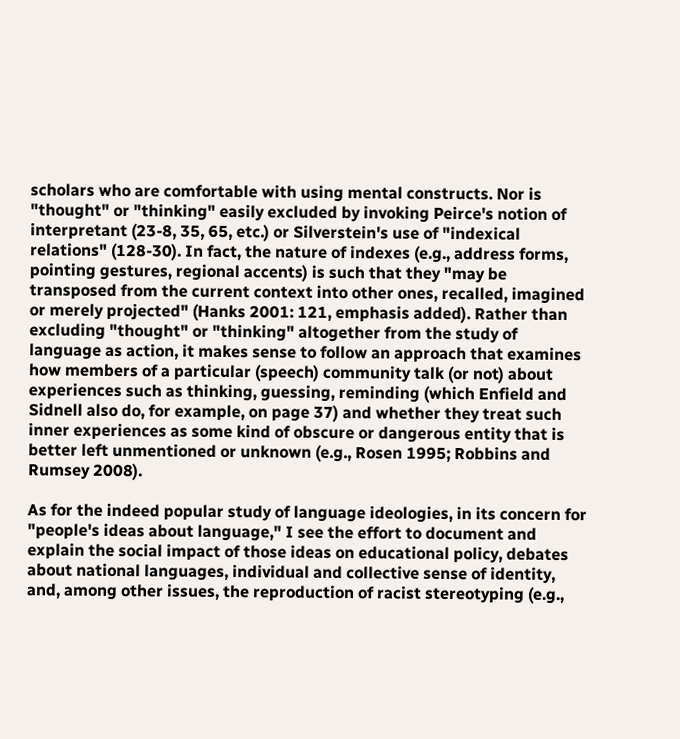scholars who are comfortable with using mental constructs. Nor is "thought" or "thinking" easily excluded by invoking Peirce's notion of interpretant (23-8, 35, 65, etc.) or Silverstein's use of "indexical relations" (128-30). In fact, the nature of indexes (e.g., address forms, pointing gestures, regional accents) is such that they "may be transposed from the current context into other ones, recalled, imagined or merely projected" (Hanks 2001: 121, emphasis added). Rather than excluding "thought" or "thinking" altogether from the study of language as action, it makes sense to follow an approach that examines how members of a particular (speech) community talk (or not) about experiences such as thinking, guessing, reminding (which Enfield and Sidnell also do, for example, on page 37) and whether they treat such inner experiences as some kind of obscure or dangerous entity that is better left unmentioned or unknown (e.g., Rosen 1995; Robbins and Rumsey 2008).

As for the indeed popular study of language ideologies, in its concern for "people's ideas about language," I see the effort to document and explain the social impact of those ideas on educational policy, debates about national languages, individual and collective sense of identity, and, among other issues, the reproduction of racist stereotyping (e.g.,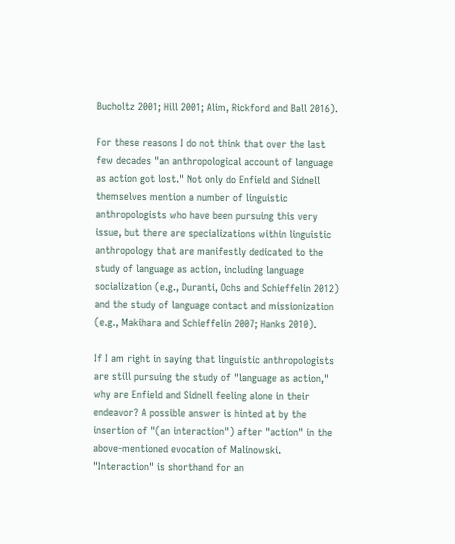Bucholtz 2001; Hill 2001; Alim, Rickford and Ball 2016).

For these reasons I do not think that over the last few decades "an anthropological account of language as action got lost." Not only do Enfield and Sidnell themselves mention a number of linguistic anthropologists who have been pursuing this very issue, but there are specializations within linguistic anthropology that are manifestly dedicated to the study of language as action, including language socialization (e.g., Duranti, Ochs and Schieffelin 2012) and the study of language contact and missionization (e.g., Makihara and Schieffelin 2007; Hanks 2010).

If I am right in saying that linguistic anthropologists are still pursuing the study of "language as action," why are Enfield and Sidnell feeling alone in their endeavor? A possible answer is hinted at by the insertion of "(an interaction") after "action" in the above-mentioned evocation of Malinowski. "Interaction" is shorthand for an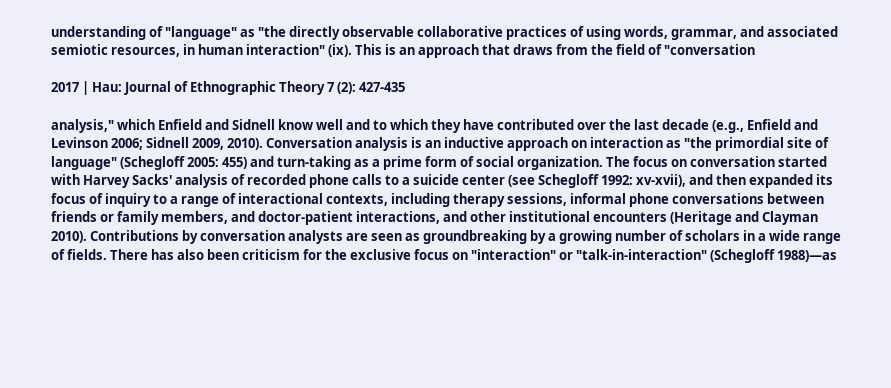understanding of "language" as "the directly observable collaborative practices of using words, grammar, and associated semiotic resources, in human interaction" (ix). This is an approach that draws from the field of "conversation

2017 | Hau: Journal of Ethnographic Theory 7 (2): 427-435

analysis," which Enfield and Sidnell know well and to which they have contributed over the last decade (e.g., Enfield and Levinson 2006; Sidnell 2009, 2010). Conversation analysis is an inductive approach on interaction as "the primordial site of language" (Schegloff 2005: 455) and turn-taking as a prime form of social organization. The focus on conversation started with Harvey Sacks' analysis of recorded phone calls to a suicide center (see Schegloff 1992: xv-xvii), and then expanded its focus of inquiry to a range of interactional contexts, including therapy sessions, informal phone conversations between friends or family members, and doctor-patient interactions, and other institutional encounters (Heritage and Clayman 2010). Contributions by conversation analysts are seen as groundbreaking by a growing number of scholars in a wide range of fields. There has also been criticism for the exclusive focus on "interaction" or "talk-in-interaction" (Schegloff 1988)—as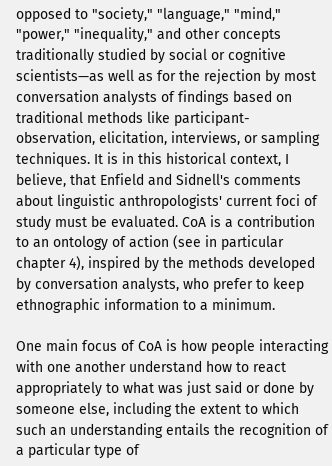opposed to "society," "language," "mind," "power," "inequality," and other concepts traditionally studied by social or cognitive scientists—as well as for the rejection by most conversation analysts of findings based on traditional methods like participant-observation, elicitation, interviews, or sampling techniques. It is in this historical context, I believe, that Enfield and Sidnell's comments about linguistic anthropologists' current foci of study must be evaluated. CoA is a contribution to an ontology of action (see in particular chapter 4), inspired by the methods developed by conversation analysts, who prefer to keep ethnographic information to a minimum.

One main focus of CoA is how people interacting with one another understand how to react appropriately to what was just said or done by someone else, including the extent to which such an understanding entails the recognition of a particular type of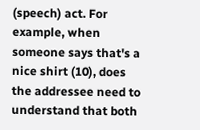(speech) act. For example, when someone says that's a nice shirt (10), does the addressee need to understand that both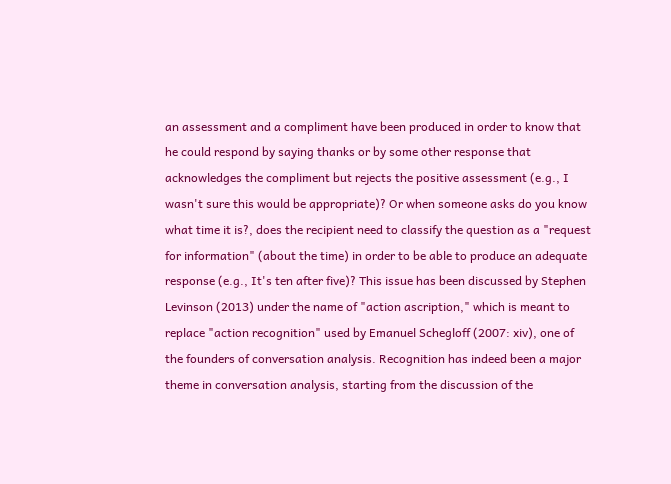an assessment and a compliment have been produced in order to know that he could respond by saying thanks or by some other response that acknowledges the compliment but rejects the positive assessment (e.g., I wasn't sure this would be appropriate)? Or when someone asks do you know what time it is?, does the recipient need to classify the question as a "request for information" (about the time) in order to be able to produce an adequate response (e.g., It's ten after five)? This issue has been discussed by Stephen Levinson (2013) under the name of "action ascription," which is meant to replace "action recognition" used by Emanuel Schegloff (2007: xiv), one of the founders of conversation analysis. Recognition has indeed been a major theme in conversation analysis, starting from the discussion of the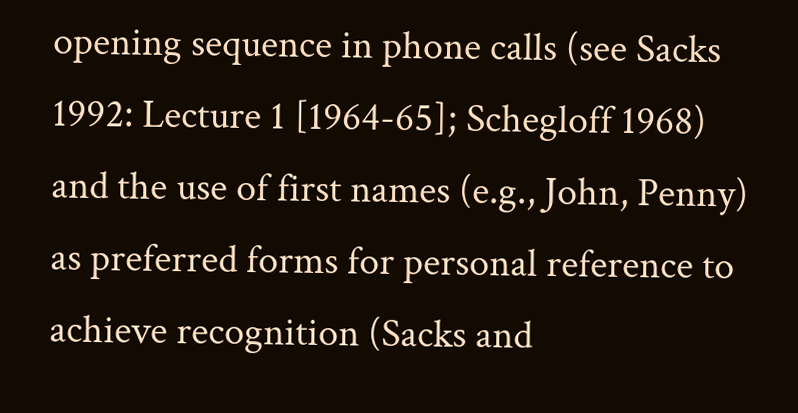opening sequence in phone calls (see Sacks 1992: Lecture 1 [1964-65]; Schegloff 1968) and the use of first names (e.g., John, Penny) as preferred forms for personal reference to achieve recognition (Sacks and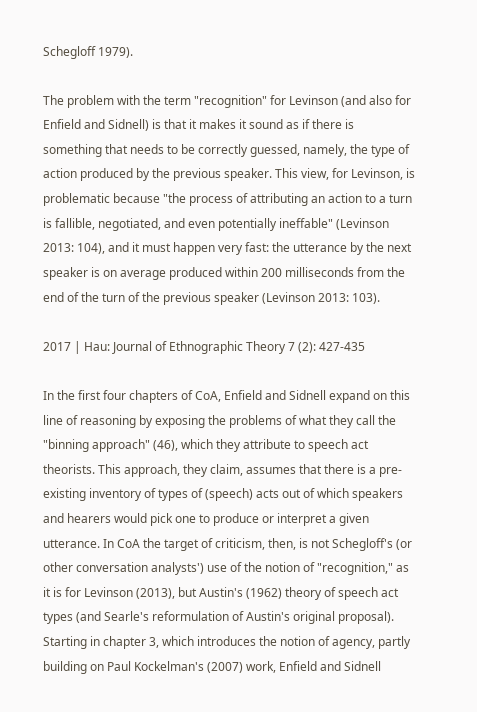Schegloff 1979).

The problem with the term "recognition" for Levinson (and also for Enfield and Sidnell) is that it makes it sound as if there is something that needs to be correctly guessed, namely, the type of action produced by the previous speaker. This view, for Levinson, is problematic because "the process of attributing an action to a turn is fallible, negotiated, and even potentially ineffable" (Levinson 2013: 104), and it must happen very fast: the utterance by the next speaker is on average produced within 200 milliseconds from the end of the turn of the previous speaker (Levinson 2013: 103).

2017 | Hau: Journal of Ethnographic Theory 7 (2): 427-435

In the first four chapters of CoA, Enfield and Sidnell expand on this line of reasoning by exposing the problems of what they call the "binning approach" (46), which they attribute to speech act theorists. This approach, they claim, assumes that there is a pre-existing inventory of types of (speech) acts out of which speakers and hearers would pick one to produce or interpret a given utterance. In CoA the target of criticism, then, is not Schegloff's (or other conversation analysts') use of the notion of "recognition," as it is for Levinson (2013), but Austin's (1962) theory of speech act types (and Searle's reformulation of Austin's original proposal). Starting in chapter 3, which introduces the notion of agency, partly building on Paul Kockelman's (2007) work, Enfield and Sidnell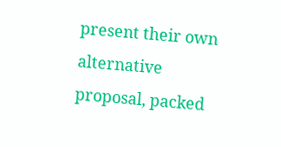present their own alternative proposal, packed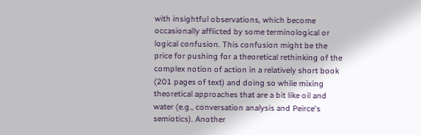with insightful observations, which become occasionally afflicted by some terminological or logical confusion. This confusion might be the price for pushing for a theoretical rethinking of the complex notion of action in a relatively short book (201 pages of text) and doing so while mixing theoretical approaches that are a bit like oil and water (e.g., conversation analysis and Peirce's semiotics). Another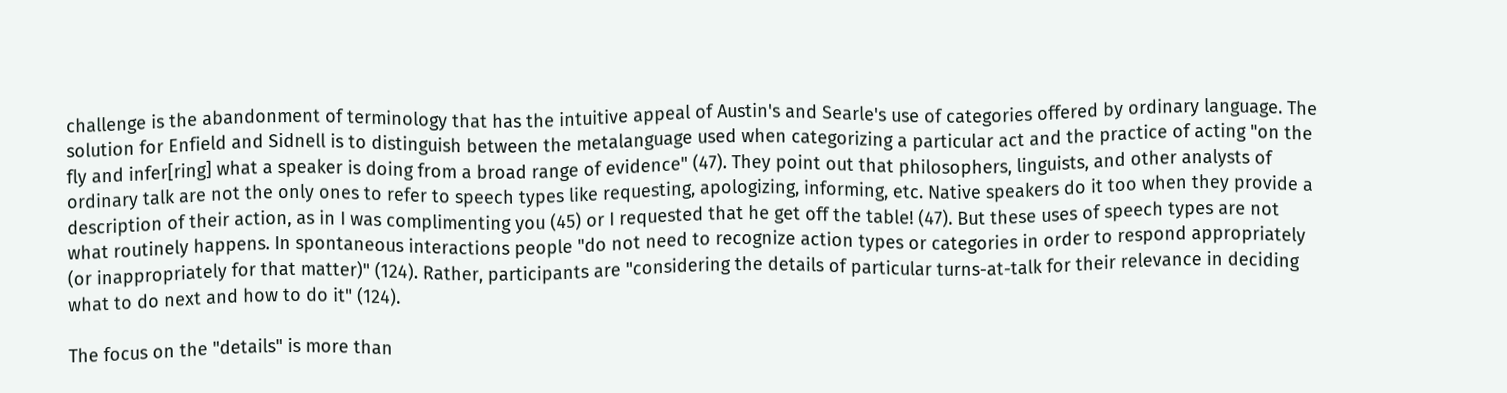challenge is the abandonment of terminology that has the intuitive appeal of Austin's and Searle's use of categories offered by ordinary language. The solution for Enfield and Sidnell is to distinguish between the metalanguage used when categorizing a particular act and the practice of acting "on the fly and infer[ring] what a speaker is doing from a broad range of evidence" (47). They point out that philosophers, linguists, and other analysts of ordinary talk are not the only ones to refer to speech types like requesting, apologizing, informing, etc. Native speakers do it too when they provide a description of their action, as in I was complimenting you (45) or I requested that he get off the table! (47). But these uses of speech types are not what routinely happens. In spontaneous interactions people "do not need to recognize action types or categories in order to respond appropriately (or inappropriately for that matter)" (124). Rather, participants are "considering the details of particular turns-at-talk for their relevance in deciding what to do next and how to do it" (124).

The focus on the "details" is more than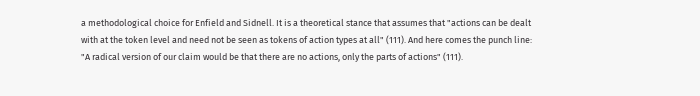a methodological choice for Enfield and Sidnell. It is a theoretical stance that assumes that "actions can be dealt with at the token level and need not be seen as tokens of action types at all" (111). And here comes the punch line: "A radical version of our claim would be that there are no actions, only the parts of actions" (111).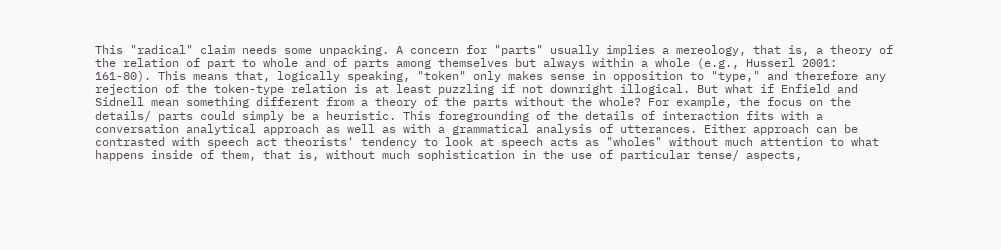This "radical" claim needs some unpacking. A concern for "parts" usually implies a mereology, that is, a theory of the relation of part to whole and of parts among themselves but always within a whole (e.g., Husserl 2001: 161-80). This means that, logically speaking, "token" only makes sense in opposition to "type," and therefore any rejection of the token-type relation is at least puzzling if not downright illogical. But what if Enfield and Sidnell mean something different from a theory of the parts without the whole? For example, the focus on the details/ parts could simply be a heuristic. This foregrounding of the details of interaction fits with a conversation analytical approach as well as with a grammatical analysis of utterances. Either approach can be contrasted with speech act theorists' tendency to look at speech acts as "wholes" without much attention to what happens inside of them, that is, without much sophistication in the use of particular tense/ aspects,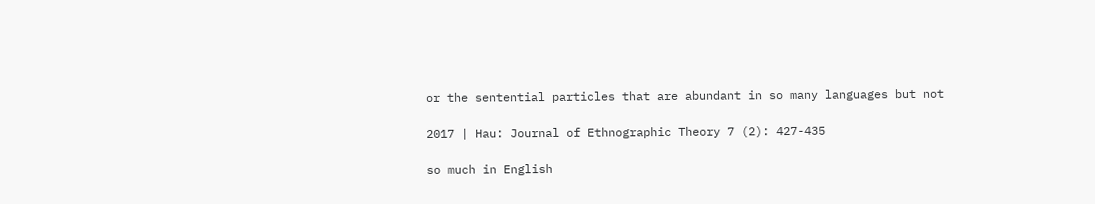or the sentential particles that are abundant in so many languages but not

2017 | Hau: Journal of Ethnographic Theory 7 (2): 427-435

so much in English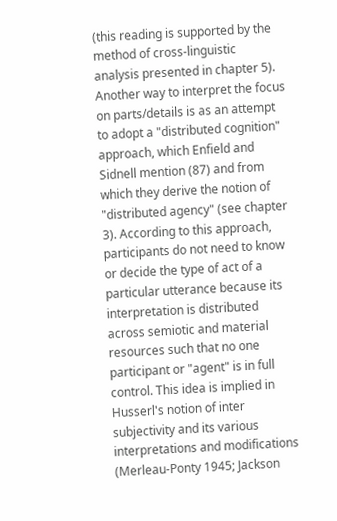(this reading is supported by the method of cross-linguistic analysis presented in chapter 5). Another way to interpret the focus on parts/details is as an attempt to adopt a "distributed cognition" approach, which Enfield and Sidnell mention (87) and from which they derive the notion of "distributed agency" (see chapter 3). According to this approach, participants do not need to know or decide the type of act of a particular utterance because its interpretation is distributed across semiotic and material resources such that no one participant or "agent" is in full control. This idea is implied in Husserl's notion of inter subjectivity and its various interpretations and modifications (Merleau-Ponty 1945; Jackson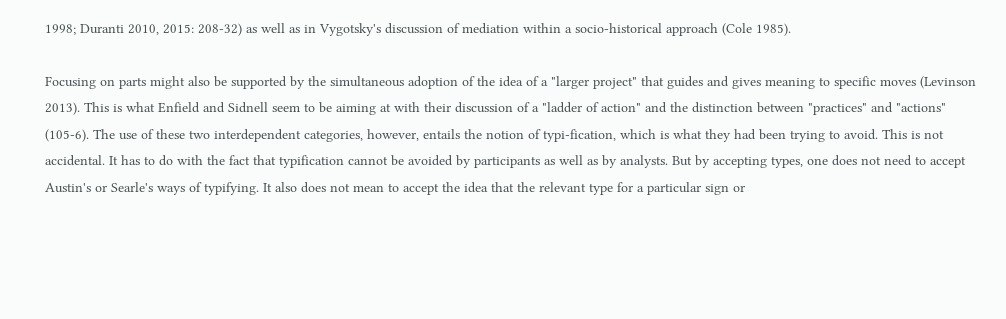1998; Duranti 2010, 2015: 208-32) as well as in Vygotsky's discussion of mediation within a socio-historical approach (Cole 1985).

Focusing on parts might also be supported by the simultaneous adoption of the idea of a "larger project" that guides and gives meaning to specific moves (Levinson 2013). This is what Enfield and Sidnell seem to be aiming at with their discussion of a "ladder of action" and the distinction between "practices" and "actions" (105-6). The use of these two interdependent categories, however, entails the notion of typi-fication, which is what they had been trying to avoid. This is not accidental. It has to do with the fact that typification cannot be avoided by participants as well as by analysts. But by accepting types, one does not need to accept Austin's or Searle's ways of typifying. It also does not mean to accept the idea that the relevant type for a particular sign or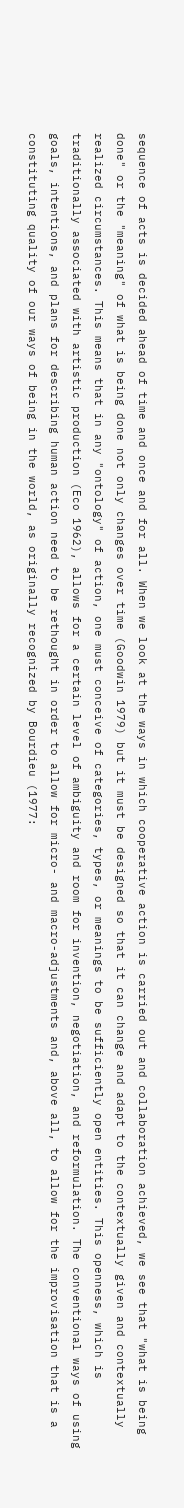sequence of acts is decided ahead of time and once and for all. When we look at the ways in which cooperative action is carried out and collaboration achieved, we see that "what is being done" or the "meaning" of what is being done not only changes over time (Goodwin 1979) but it must be designed so that it can change and adapt to the contextually given and contextually realized circumstances. This means that in any "ontology" of action, one must conceive of categories, types, or meanings to be sufficiently open entities. This openness, which is traditionally associated with artistic production (Eco 1962), allows for a certain level of ambiguity and room for invention, negotiation, and reformulation. The conventional ways of using goals, intentions, and plans for describing human action need to be rethought in order to allow for micro- and macro-adjustments and, above all, to allow for the improvisation that is a constituting quality of our ways of being in the world, as originally recognized by Bourdieu (1977: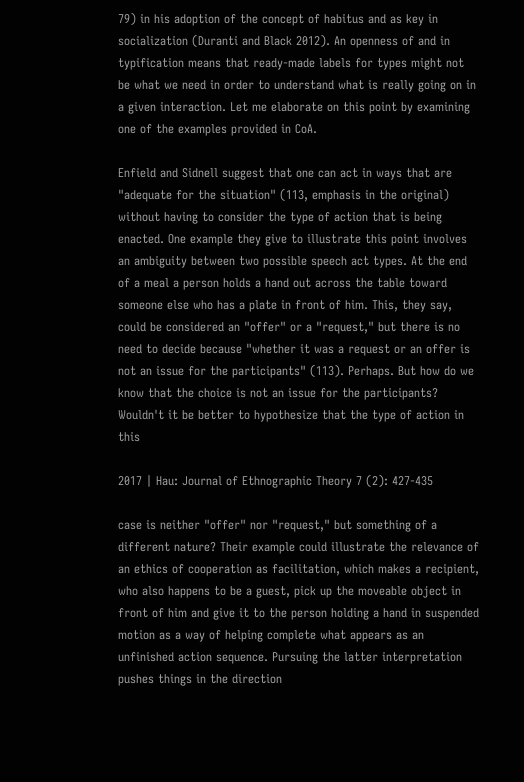79) in his adoption of the concept of habitus and as key in socialization (Duranti and Black 2012). An openness of and in typification means that ready-made labels for types might not be what we need in order to understand what is really going on in a given interaction. Let me elaborate on this point by examining one of the examples provided in CoA.

Enfield and Sidnell suggest that one can act in ways that are "adequate for the situation" (113, emphasis in the original) without having to consider the type of action that is being enacted. One example they give to illustrate this point involves an ambiguity between two possible speech act types. At the end of a meal a person holds a hand out across the table toward someone else who has a plate in front of him. This, they say, could be considered an "offer" or a "request," but there is no need to decide because "whether it was a request or an offer is not an issue for the participants" (113). Perhaps. But how do we know that the choice is not an issue for the participants? Wouldn't it be better to hypothesize that the type of action in this

2017 | Hau: Journal of Ethnographic Theory 7 (2): 427-435

case is neither "offer" nor "request," but something of a different nature? Their example could illustrate the relevance of an ethics of cooperation as facilitation, which makes a recipient, who also happens to be a guest, pick up the moveable object in front of him and give it to the person holding a hand in suspended motion as a way of helping complete what appears as an unfinished action sequence. Pursuing the latter interpretation pushes things in the direction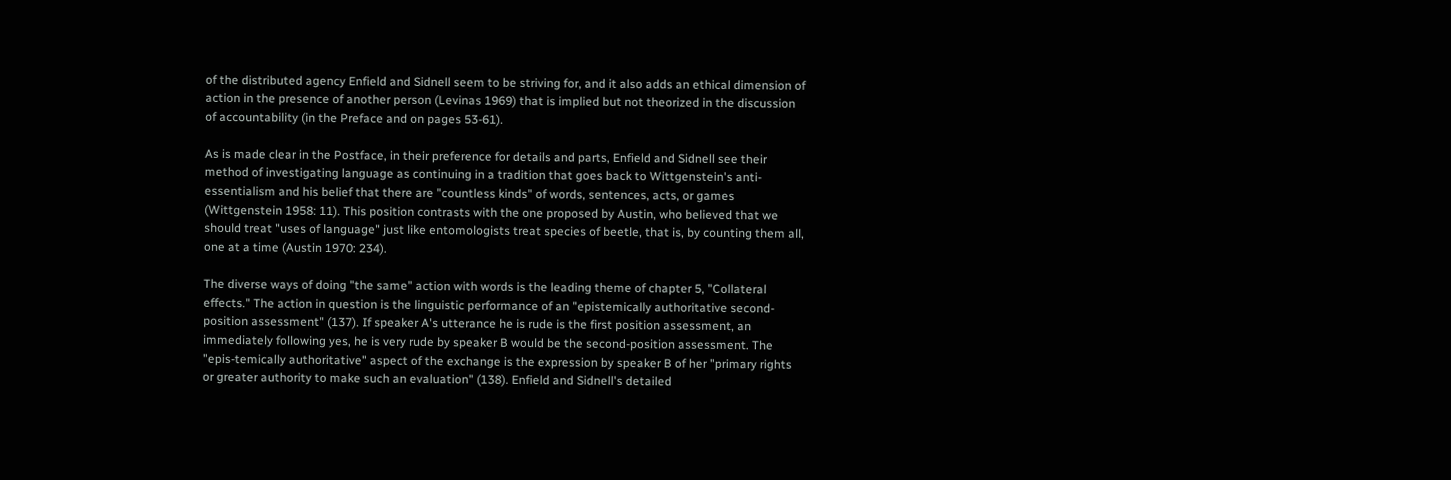of the distributed agency Enfield and Sidnell seem to be striving for, and it also adds an ethical dimension of action in the presence of another person (Levinas 1969) that is implied but not theorized in the discussion of accountability (in the Preface and on pages 53-61).

As is made clear in the Postface, in their preference for details and parts, Enfield and Sidnell see their method of investigating language as continuing in a tradition that goes back to Wittgenstein's anti-essentialism and his belief that there are "countless kinds" of words, sentences, acts, or games (Wittgenstein 1958: 11). This position contrasts with the one proposed by Austin, who believed that we should treat "uses of language" just like entomologists treat species of beetle, that is, by counting them all, one at a time (Austin 1970: 234).

The diverse ways of doing "the same" action with words is the leading theme of chapter 5, "Collateral effects." The action in question is the linguistic performance of an "epistemically authoritative second-position assessment" (137). If speaker A's utterance he is rude is the first position assessment, an immediately following yes, he is very rude by speaker B would be the second-position assessment. The "epis-temically authoritative" aspect of the exchange is the expression by speaker B of her "primary rights or greater authority to make such an evaluation" (138). Enfield and Sidnell's detailed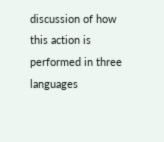discussion of how this action is performed in three languages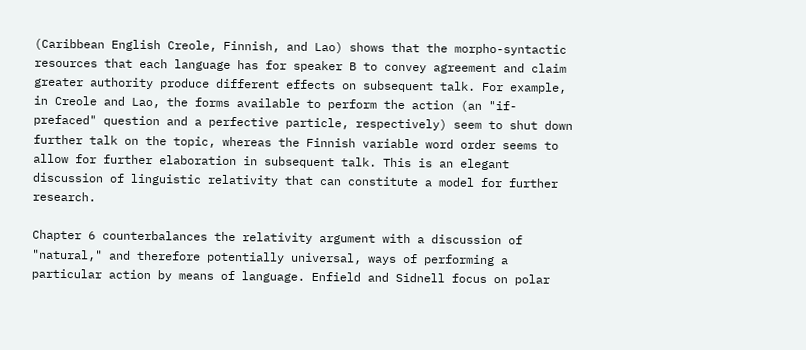(Caribbean English Creole, Finnish, and Lao) shows that the morpho-syntactic resources that each language has for speaker B to convey agreement and claim greater authority produce different effects on subsequent talk. For example, in Creole and Lao, the forms available to perform the action (an "if-prefaced" question and a perfective particle, respectively) seem to shut down further talk on the topic, whereas the Finnish variable word order seems to allow for further elaboration in subsequent talk. This is an elegant discussion of linguistic relativity that can constitute a model for further research.

Chapter 6 counterbalances the relativity argument with a discussion of "natural," and therefore potentially universal, ways of performing a particular action by means of language. Enfield and Sidnell focus on polar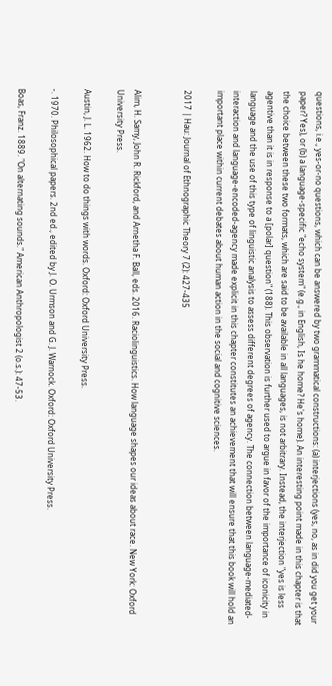questions, i.e., yes-or-no questions, which can be answered by two grammatical constructions: (a) interjections (yes, no, as in did you get your paper? Yes), or (b) a language-specific "echo system" (e.g., in English, Is he home? He's home). An interesting point made in this chapter is that the choice between these two formats, which are said to be available in all languages, is not arbitrary. Instead, the interjection "yes is less agentive than it is in response to a [polar] question" (188). This observation is further used to argue in favor of the importance of iconicity in language and the use of this type of linguistic analysis to assess different degrees of agency. The connection between language-mediated-interaction and language-encoded-agency made explicit in this chapter constitutes an achievement that will ensure that this book will hold an important place within current debates about human action in the social and cognitive sciences.

2017 | Hau: Journal of Ethnographic Theory 7 (2): 427-435


Alim, H. Samy, John R. Rickford, and Arnetha F. Ball, eds. 2016. Raciolinguistics. How language shapes our ideas about race. New York: Oxford University Press.

Austin, J. L. 1962. How to do things with words. Oxford: Oxford University Press.

-. 1970. Philosophical papers. 2nd ed., edited by J. O. Urmson and G. J. Warnock. Oxford: Oxford University Press.

Boas, Franz. 1889. "On alternating sounds." American Anthropologist 2 (o.s.): 47-53.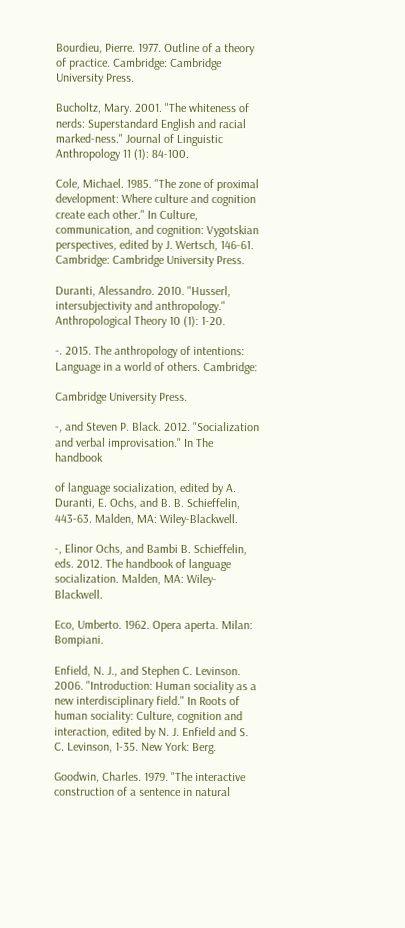Bourdieu, Pierre. 1977. Outline of a theory of practice. Cambridge: Cambridge University Press.

Bucholtz, Mary. 2001. "The whiteness of nerds: Superstandard English and racial marked-ness." Journal of Linguistic Anthropology 11 (1): 84-100.

Cole, Michael. 1985. "The zone of proximal development: Where culture and cognition create each other." In Culture, communication, and cognition: Vygotskian perspectives, edited by J. Wertsch, 146-61. Cambridge: Cambridge University Press.

Duranti, Alessandro. 2010. "Husserl, intersubjectivity and anthropology." Anthropological Theory 10 (1): 1-20.

-. 2015. The anthropology of intentions: Language in a world of others. Cambridge:

Cambridge University Press.

-, and Steven P. Black. 2012. "Socialization and verbal improvisation." In The handbook

of language socialization, edited by A. Duranti, E. Ochs, and B. B. Schieffelin, 443-63. Malden, MA: Wiley-Blackwell.

-, Elinor Ochs, and Bambi B. Schieffelin, eds. 2012. The handbook of language socialization. Malden, MA: Wiley-Blackwell.

Eco, Umberto. 1962. Opera aperta. Milan: Bompiani.

Enfield, N. J., and Stephen C. Levinson. 2006. "Introduction: Human sociality as a new interdisciplinary field." In Roots of human sociality: Culture, cognition and interaction, edited by N. J. Enfield and S. C. Levinson, 1-35. New York: Berg.

Goodwin, Charles. 1979. "The interactive construction of a sentence in natural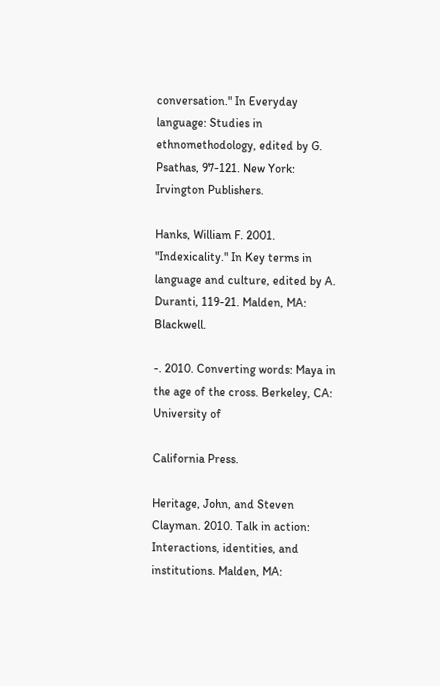conversation." In Everyday language: Studies in ethnomethodology, edited by G. Psathas, 97-121. New York: Irvington Publishers.

Hanks, William F. 2001. "Indexicality." In Key terms in language and culture, edited by A. Duranti, 119-21. Malden, MA: Blackwell.

-. 2010. Converting words: Maya in the age of the cross. Berkeley, CA: University of

California Press.

Heritage, John, and Steven Clayman. 2010. Talk in action: Interactions, identities, and institutions. Malden, MA: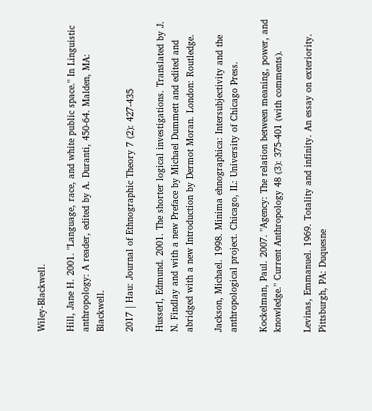Wiley-Blackwell.

Hill, Jane H. 2001. "Language, race, and white public space." In Linguistic anthropology: A reader, edited by A. Duranti, 450-64. Malden, MA: Blackwell.

2017 | Hau: Journal of Ethnographic Theory 7 (2): 427-435

Husserl, Edmund. 2001. The shorter logical investigations. Translated by J. N. Findlay and with a new Preface by Michael Dummett and edited and abridged with a new Introduction by Dermot Moran. London: Routledge.

Jackson, Michael. 1998. Minima ehnographica: Intersubjectivity and the anthropological project. Chicago, IL: University of Chicago Press.

Kockelman, Paul. 2007. "Agency: The relation between meaning, power, and knowledge." Current Anthropology 48 (3): 375-401 (with comments).

Levinas, Emmanuel. 1969. Totality and infinity. An essay on exteriority. Pittsburgh, PA: Duquesne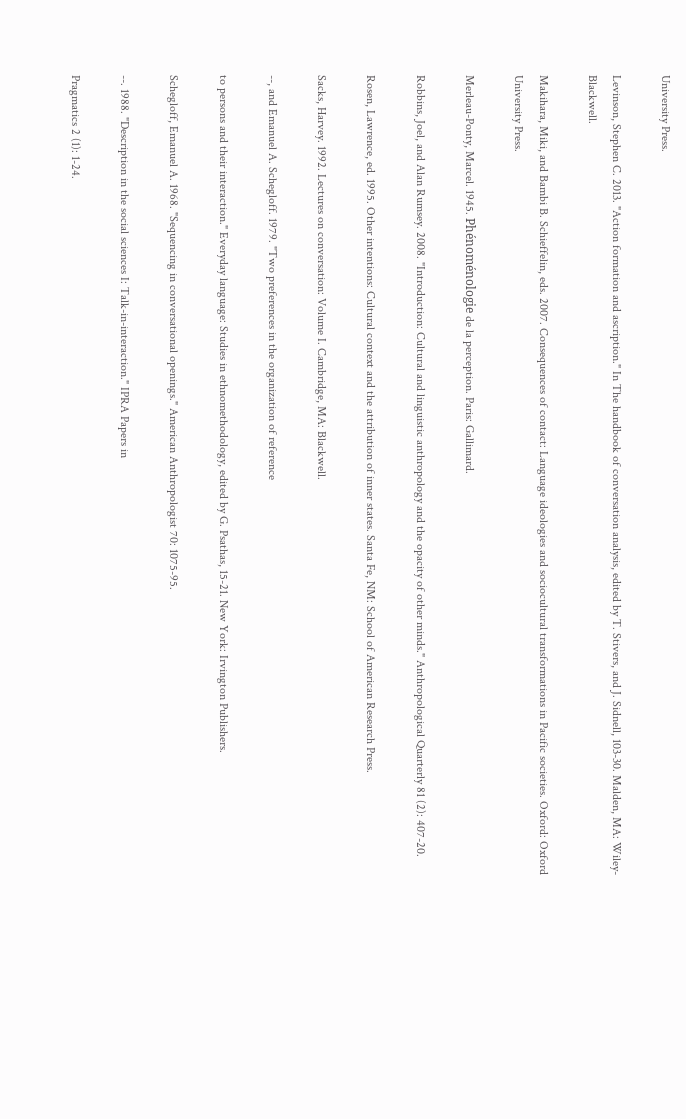University Press.

Levinson, Stephen C. 2013. "Action formation and ascription." In The handbook of conversation analysis, edited by T. Stivers, and J. Sidnell, 103-30. Malden, MA: Wiley-Blackwell.

Makihara, Miki, and Bambi B. Schieffelin, eds. 2007. Consequences of contact: Language ideologies and sociocultural transformations in Pacific societies. Oxford: Oxford University Press.

Merleau-Ponty, Marcel. 1945. Phénoménologie de la perception. Paris: Gallimard.

Robbins, Joel, and Alan Rumsey. 2008. "Introduction: Cultural and linguistic anthropology and the opacity of other minds." Anthropological Quarterly 81 (2): 407-20.

Rosen, Lawrence, ed. 1995. Other intentions: Cultural context and the attribution of inner states. Santa Fe, NM: School of American Research Press.

Sacks, Harvey. 1992. Lectures on conversation: Volume I. Cambridge, MA: Blackwell.

--, and Emanuel A. Schegloff. 1979. "Two preferences in the organization of reference

to persons and their interaction." Everyday language: Studies in ethnomethodology, edited by G. Psathas, 15-21. New York: Irvington Publishers.

Schegloff, Emanuel A. 1968. "Sequencing in conversational openings." American Anthropologist 70: 1075-95.

--. 1988. "Description in the social sciences I: Talk-in-interaction." IPRA Papers in

Pragmatics 2 (1): 1-24.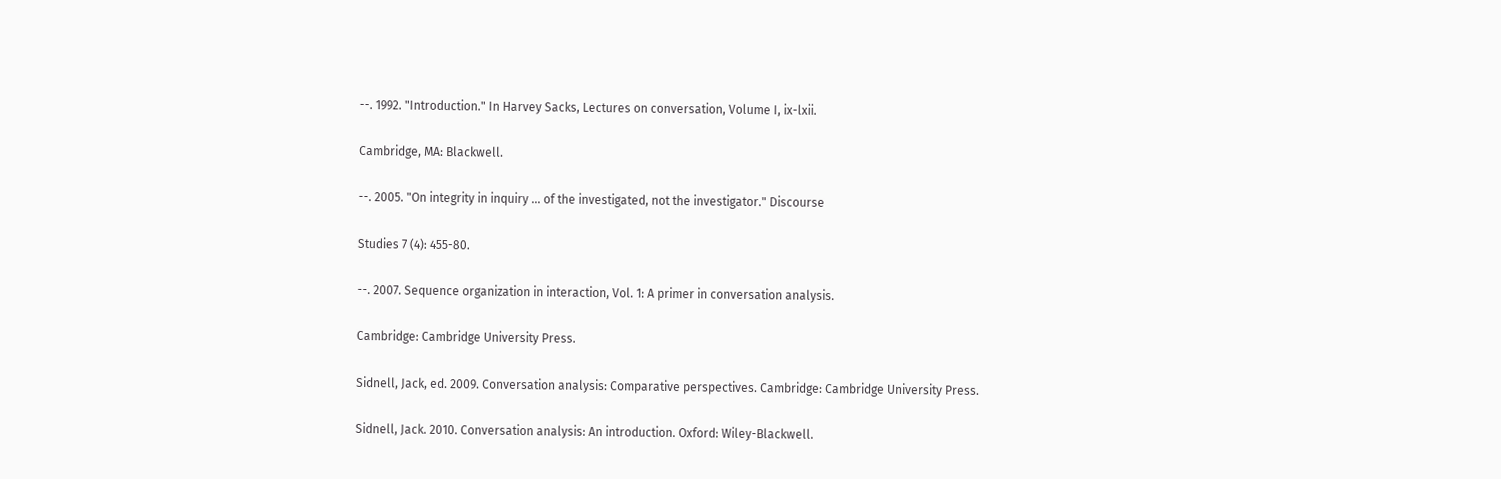--. 1992. "Introduction." In Harvey Sacks, Lectures on conversation, Volume I, ix-lxii.

Cambridge, MA: Blackwell.

--. 2005. "On integrity in inquiry ... of the investigated, not the investigator." Discourse

Studies 7 (4): 455-80.

--. 2007. Sequence organization in interaction, Vol. 1: A primer in conversation analysis.

Cambridge: Cambridge University Press.

Sidnell, Jack, ed. 2009. Conversation analysis: Comparative perspectives. Cambridge: Cambridge University Press.

Sidnell, Jack. 2010. Conversation analysis: An introduction. Oxford: Wiley-Blackwell.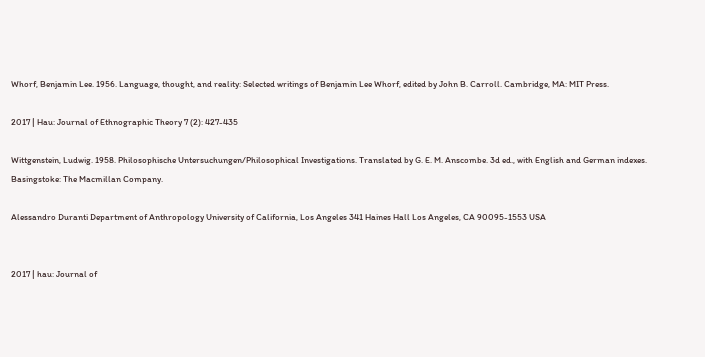Whorf, Benjamin Lee. 1956. Language, thought, and reality: Selected writings of Benjamin Lee Whorf, edited by John B. Carroll. Cambridge, MA: MIT Press.

2017 | Hau: Journal of Ethnographic Theory 7 (2): 427-435

Wittgenstein, Ludwig. 1958. Philosophische Untersuchungen/Philosophical Investigations. Translated by G. E. M. Anscombe. 3d ed., with English and German indexes. Basingstoke: The Macmillan Company.

Alessandro Duranti Department of Anthropology University of California, Los Angeles 341 Haines Hall Los Angeles, CA 90095-1553 USA


2017 | hau: Journal of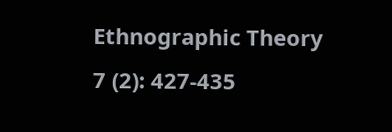Ethnographic Theory 7 (2): 427-435